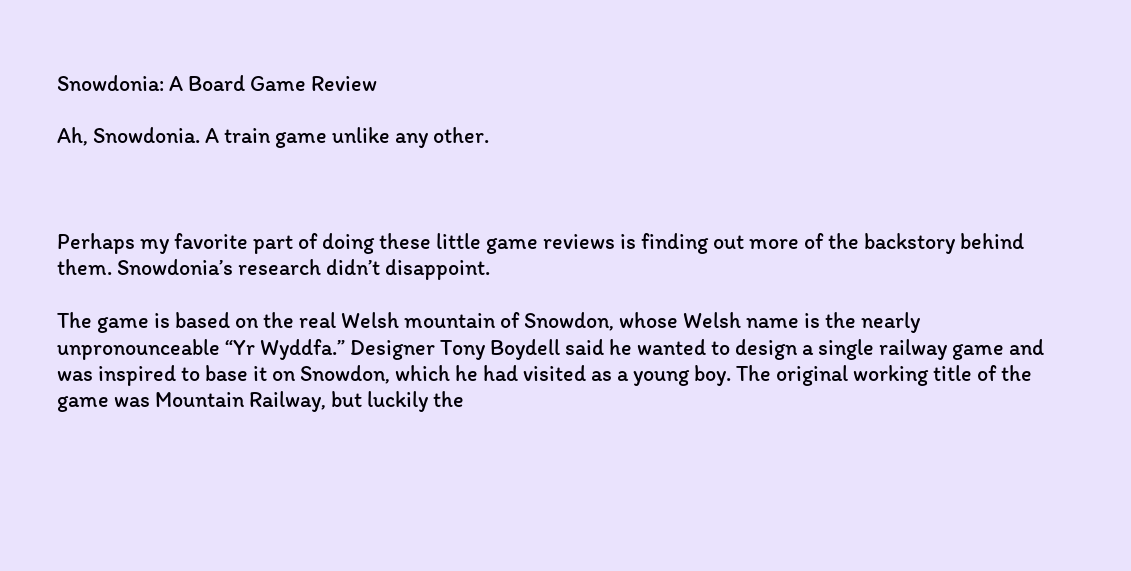Snowdonia: A Board Game Review

Ah, Snowdonia. A train game unlike any other.



Perhaps my favorite part of doing these little game reviews is finding out more of the backstory behind them. Snowdonia’s research didn’t disappoint.

The game is based on the real Welsh mountain of Snowdon, whose Welsh name is the nearly unpronounceable “Yr Wyddfa.” Designer Tony Boydell said he wanted to design a single railway game and was inspired to base it on Snowdon, which he had visited as a young boy. The original working title of the game was Mountain Railway, but luckily the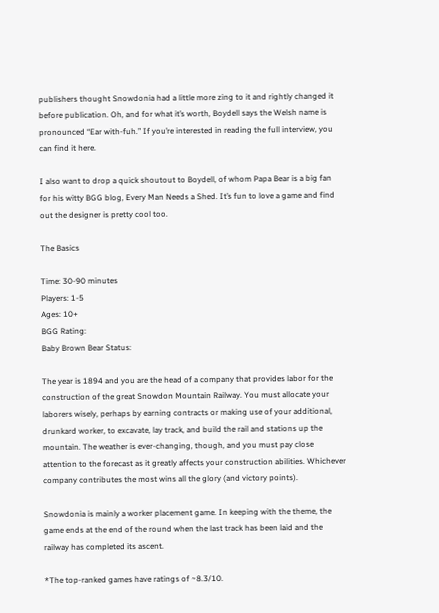publishers thought Snowdonia had a little more zing to it and rightly changed it before publication. Oh, and for what it’s worth, Boydell says the Welsh name is pronounced “Ear with-fuh.” If you’re interested in reading the full interview, you can find it here.

I also want to drop a quick shoutout to Boydell, of whom Papa Bear is a big fan for his witty BGG blog, Every Man Needs a Shed. It’s fun to love a game and find out the designer is pretty cool too.

The Basics

Time: 30-90 minutes
Players: 1-5
Ages: 10+
BGG Rating:
Baby Brown Bear Status:

The year is 1894 and you are the head of a company that provides labor for the construction of the great Snowdon Mountain Railway. You must allocate your laborers wisely, perhaps by earning contracts or making use of your additional, drunkard worker, to excavate, lay track, and build the rail and stations up the mountain. The weather is ever-changing, though, and you must pay close attention to the forecast as it greatly affects your construction abilities. Whichever company contributes the most wins all the glory (and victory points).

Snowdonia is mainly a worker placement game. In keeping with the theme, the game ends at the end of the round when the last track has been laid and the railway has completed its ascent.

*The top-ranked games have ratings of ~8.3/10.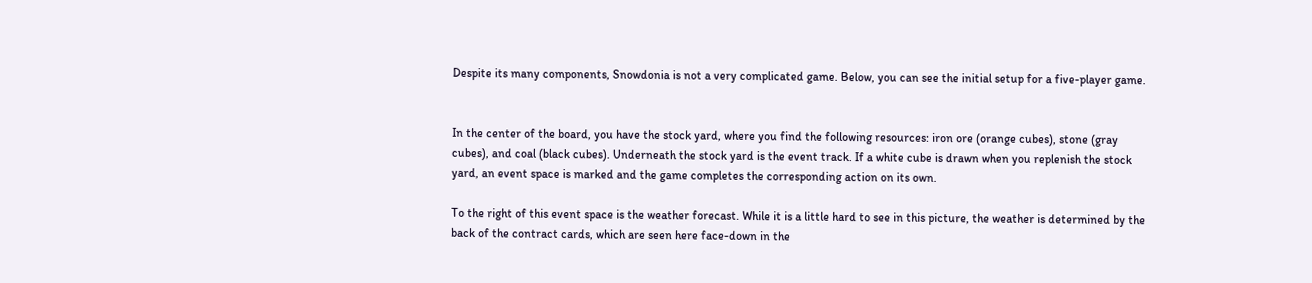Despite its many components, Snowdonia is not a very complicated game. Below, you can see the initial setup for a five-player game.


In the center of the board, you have the stock yard, where you find the following resources: iron ore (orange cubes), stone (gray cubes), and coal (black cubes). Underneath the stock yard is the event track. If a white cube is drawn when you replenish the stock yard, an event space is marked and the game completes the corresponding action on its own.

To the right of this event space is the weather forecast. While it is a little hard to see in this picture, the weather is determined by the back of the contract cards, which are seen here face-down in the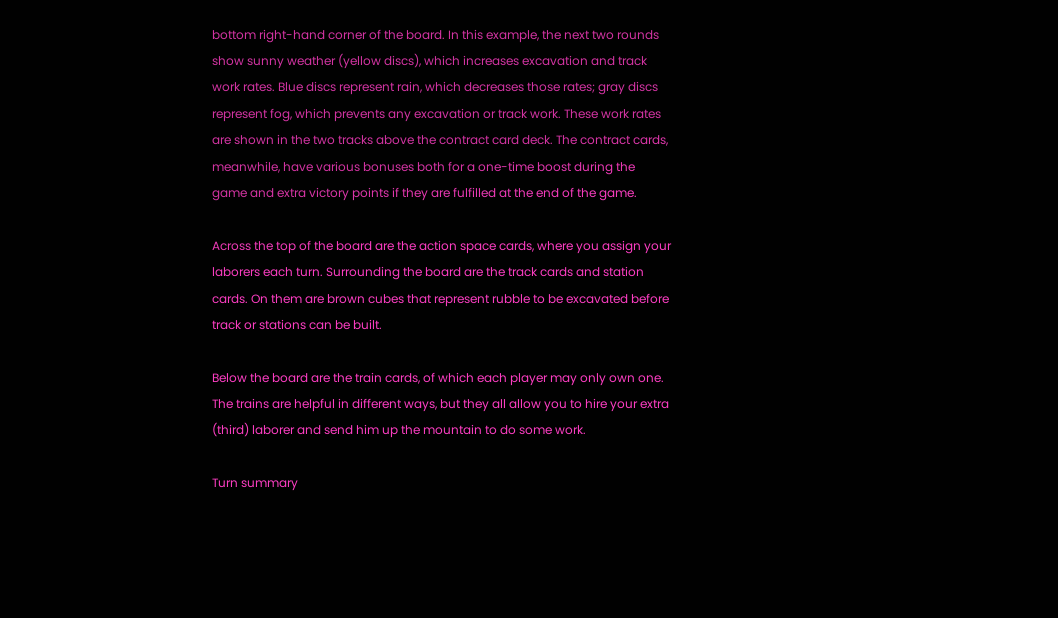bottom right-hand corner of the board. In this example, the next two rounds show sunny weather (yellow discs), which increases excavation and track work rates. Blue discs represent rain, which decreases those rates; gray discs represent fog, which prevents any excavation or track work. These work rates are shown in the two tracks above the contract card deck. The contract cards, meanwhile, have various bonuses both for a one-time boost during the game and extra victory points if they are fulfilled at the end of the game.

Across the top of the board are the action space cards, where you assign your laborers each turn. Surrounding the board are the track cards and station cards. On them are brown cubes that represent rubble to be excavated before track or stations can be built.

Below the board are the train cards, of which each player may only own one. The trains are helpful in different ways, but they all allow you to hire your extra (third) laborer and send him up the mountain to do some work.

Turn summary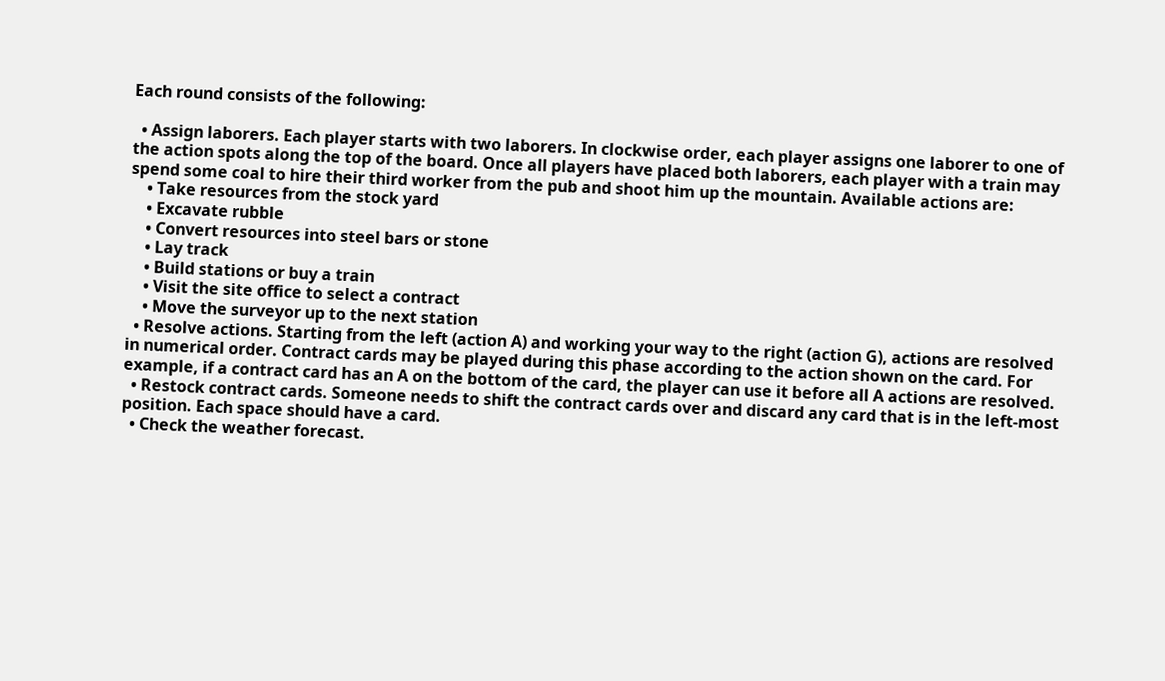Each round consists of the following:

  • Assign laborers. Each player starts with two laborers. In clockwise order, each player assigns one laborer to one of the action spots along the top of the board. Once all players have placed both laborers, each player with a train may spend some coal to hire their third worker from the pub and shoot him up the mountain. Available actions are:
    • Take resources from the stock yard
    • Excavate rubble
    • Convert resources into steel bars or stone
    • Lay track
    • Build stations or buy a train
    • Visit the site office to select a contract
    • Move the surveyor up to the next station
  • Resolve actions. Starting from the left (action A) and working your way to the right (action G), actions are resolved in numerical order. Contract cards may be played during this phase according to the action shown on the card. For example, if a contract card has an A on the bottom of the card, the player can use it before all A actions are resolved.
  • Restock contract cards. Someone needs to shift the contract cards over and discard any card that is in the left-most position. Each space should have a card.
  • Check the weather forecast.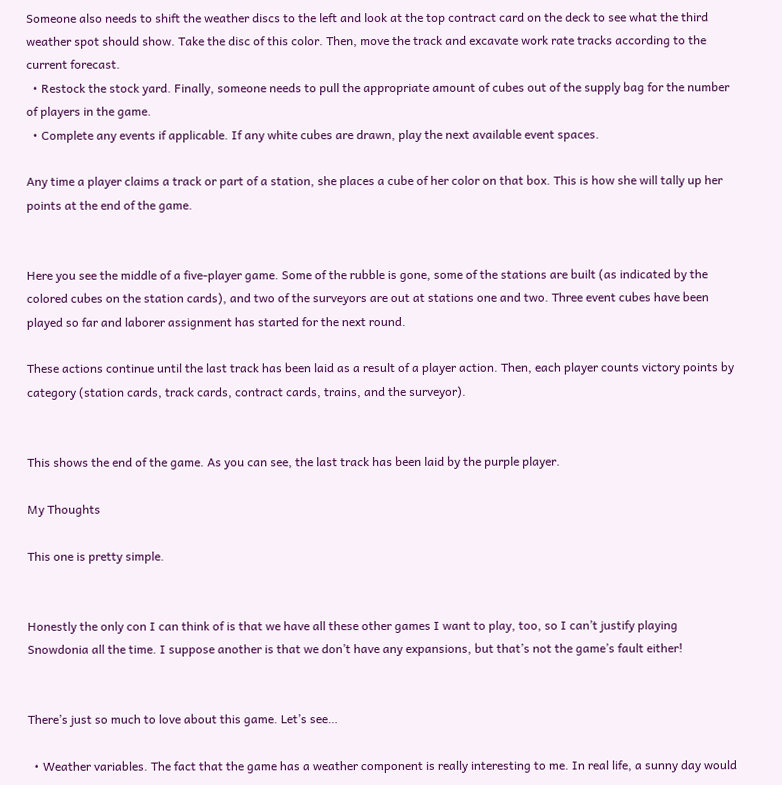Someone also needs to shift the weather discs to the left and look at the top contract card on the deck to see what the third weather spot should show. Take the disc of this color. Then, move the track and excavate work rate tracks according to the current forecast.
  • Restock the stock yard. Finally, someone needs to pull the appropriate amount of cubes out of the supply bag for the number of players in the game.
  • Complete any events if applicable. If any white cubes are drawn, play the next available event spaces.

Any time a player claims a track or part of a station, she places a cube of her color on that box. This is how she will tally up her points at the end of the game.


Here you see the middle of a five-player game. Some of the rubble is gone, some of the stations are built (as indicated by the colored cubes on the station cards), and two of the surveyors are out at stations one and two. Three event cubes have been played so far and laborer assignment has started for the next round.

These actions continue until the last track has been laid as a result of a player action. Then, each player counts victory points by category (station cards, track cards, contract cards, trains, and the surveyor).


This shows the end of the game. As you can see, the last track has been laid by the purple player.

My Thoughts

This one is pretty simple.


Honestly the only con I can think of is that we have all these other games I want to play, too, so I can’t justify playing Snowdonia all the time. I suppose another is that we don’t have any expansions, but that’s not the game’s fault either!


There’s just so much to love about this game. Let’s see…

  • Weather variables. The fact that the game has a weather component is really interesting to me. In real life, a sunny day would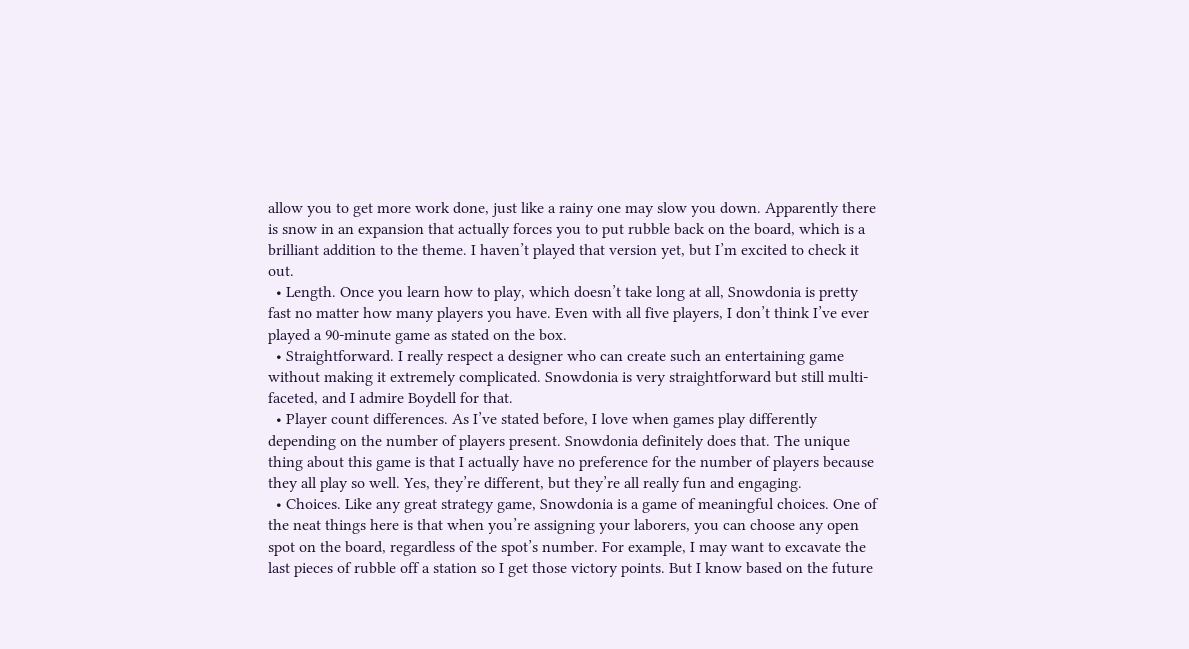allow you to get more work done, just like a rainy one may slow you down. Apparently there is snow in an expansion that actually forces you to put rubble back on the board, which is a brilliant addition to the theme. I haven’t played that version yet, but I’m excited to check it out.
  • Length. Once you learn how to play, which doesn’t take long at all, Snowdonia is pretty fast no matter how many players you have. Even with all five players, I don’t think I’ve ever played a 90-minute game as stated on the box.
  • Straightforward. I really respect a designer who can create such an entertaining game without making it extremely complicated. Snowdonia is very straightforward but still multi-faceted, and I admire Boydell for that.
  • Player count differences. As I’ve stated before, I love when games play differently depending on the number of players present. Snowdonia definitely does that. The unique thing about this game is that I actually have no preference for the number of players because they all play so well. Yes, they’re different, but they’re all really fun and engaging.
  • Choices. Like any great strategy game, Snowdonia is a game of meaningful choices. One of the neat things here is that when you’re assigning your laborers, you can choose any open spot on the board, regardless of the spot’s number. For example, I may want to excavate the last pieces of rubble off a station so I get those victory points. But I know based on the future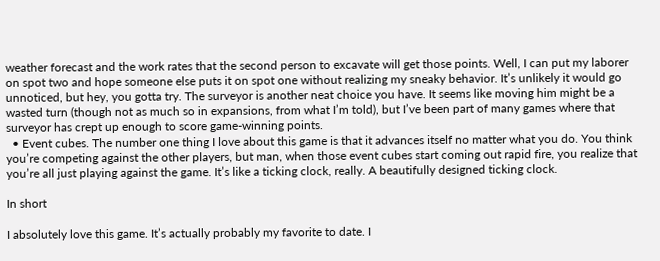weather forecast and the work rates that the second person to excavate will get those points. Well, I can put my laborer on spot two and hope someone else puts it on spot one without realizing my sneaky behavior. It’s unlikely it would go unnoticed, but hey, you gotta try. The surveyor is another neat choice you have. It seems like moving him might be a wasted turn (though not as much so in expansions, from what I’m told), but I’ve been part of many games where that surveyor has crept up enough to score game-winning points.
  • Event cubes. The number one thing I love about this game is that it advances itself no matter what you do. You think you’re competing against the other players, but man, when those event cubes start coming out rapid fire, you realize that you’re all just playing against the game. It’s like a ticking clock, really. A beautifully designed ticking clock.

In short

I absolutely love this game. It’s actually probably my favorite to date. I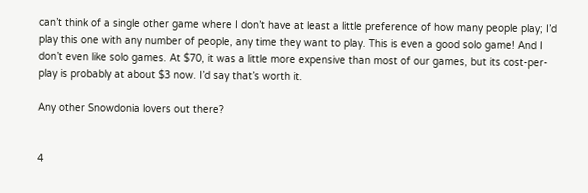can’t think of a single other game where I don’t have at least a little preference of how many people play; I’d play this one with any number of people, any time they want to play. This is even a good solo game! And I don’t even like solo games. At $70, it was a little more expensive than most of our games, but its cost-per-play is probably at about $3 now. I’d say that’s worth it.

Any other Snowdonia lovers out there?


4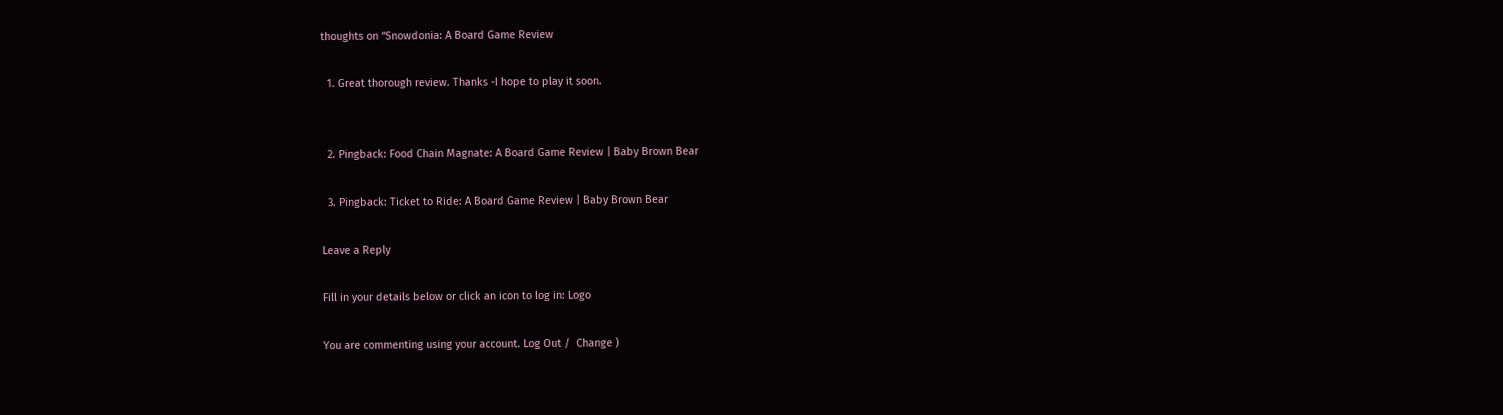thoughts on “Snowdonia: A Board Game Review

  1. Great thorough review. Thanks -I hope to play it soon.


  2. Pingback: Food Chain Magnate: A Board Game Review | Baby Brown Bear

  3. Pingback: Ticket to Ride: A Board Game Review | Baby Brown Bear

Leave a Reply

Fill in your details below or click an icon to log in: Logo

You are commenting using your account. Log Out /  Change )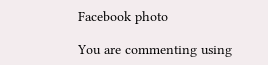Facebook photo

You are commenting using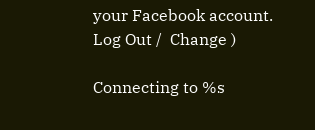your Facebook account. Log Out /  Change )

Connecting to %s